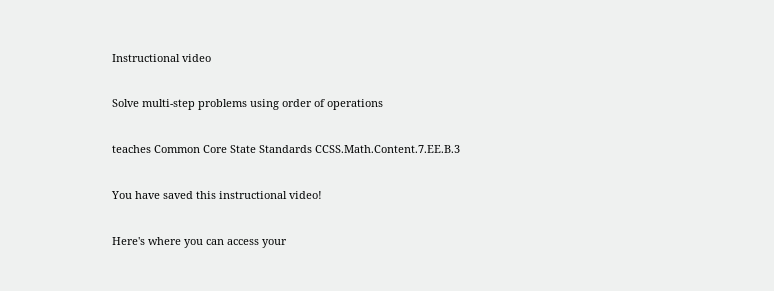Instructional video

Solve multi-step problems using order of operations

teaches Common Core State Standards CCSS.Math.Content.7.EE.B.3

You have saved this instructional video!

Here's where you can access your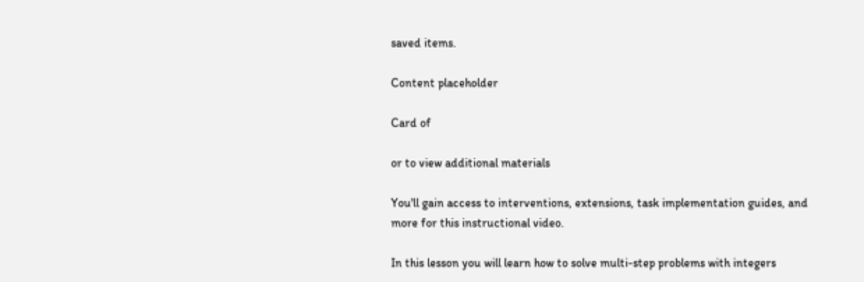saved items.

Content placeholder

Card of

or to view additional materials

You'll gain access to interventions, extensions, task implementation guides, and more for this instructional video.

In this lesson you will learn how to solve multi-step problems with integers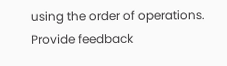using the order of operations.
Provide feedback